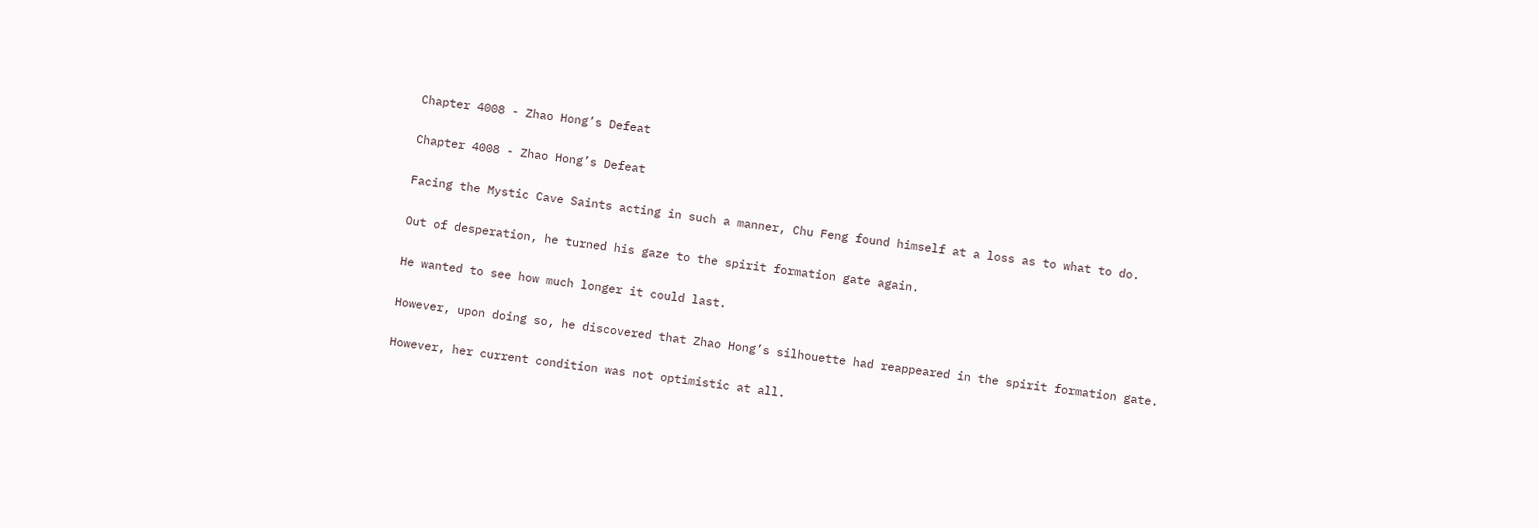Chapter 4008 - Zhao Hong’s Defeat

Chapter 4008 - Zhao Hong’s Defeat

Facing the Mystic Cave Saints acting in such a manner, Chu Feng found himself at a loss as to what to do.

Out of desperation, he turned his gaze to the spirit formation gate again.

He wanted to see how much longer it could last.

However, upon doing so, he discovered that Zhao Hong’s silhouette had reappeared in the spirit formation gate.

However, her current condition was not optimistic at all.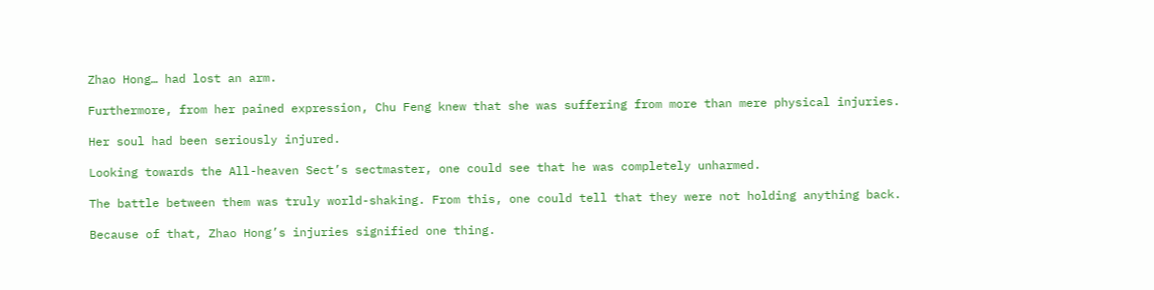Zhao Hong… had lost an arm.

Furthermore, from her pained expression, Chu Feng knew that she was suffering from more than mere physical injuries.

Her soul had been seriously injured.

Looking towards the All-heaven Sect’s sectmaster, one could see that he was completely unharmed.

The battle between them was truly world-shaking. From this, one could tell that they were not holding anything back.

Because of that, Zhao Hong’s injuries signified one thing.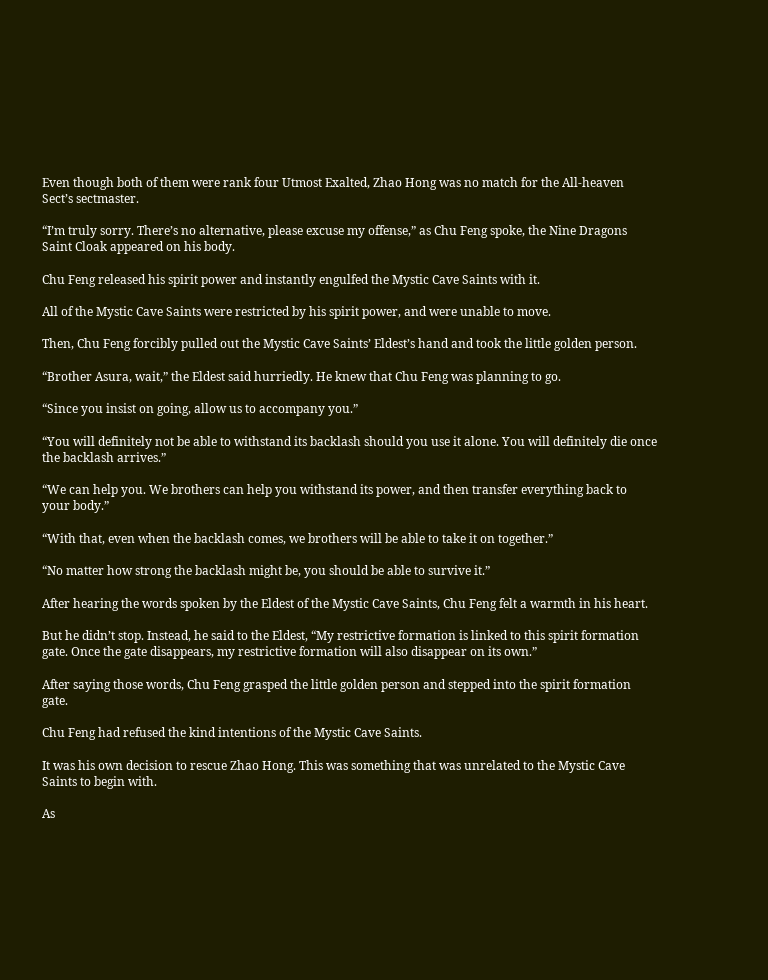Even though both of them were rank four Utmost Exalted, Zhao Hong was no match for the All-heaven Sect’s sectmaster.

“I’m truly sorry. There’s no alternative, please excuse my offense,” as Chu Feng spoke, the Nine Dragons Saint Cloak appeared on his body.

Chu Feng released his spirit power and instantly engulfed the Mystic Cave Saints with it.

All of the Mystic Cave Saints were restricted by his spirit power, and were unable to move.

Then, Chu Feng forcibly pulled out the Mystic Cave Saints’ Eldest’s hand and took the little golden person.

“Brother Asura, wait,” the Eldest said hurriedly. He knew that Chu Feng was planning to go.

“Since you insist on going, allow us to accompany you.”

“You will definitely not be able to withstand its backlash should you use it alone. You will definitely die once the backlash arrives.”

“We can help you. We brothers can help you withstand its power, and then transfer everything back to your body.”

“With that, even when the backlash comes, we brothers will be able to take it on together.”

“No matter how strong the backlash might be, you should be able to survive it.”

After hearing the words spoken by the Eldest of the Mystic Cave Saints, Chu Feng felt a warmth in his heart.

But he didn’t stop. Instead, he said to the Eldest, “My restrictive formation is linked to this spirit formation gate. Once the gate disappears, my restrictive formation will also disappear on its own.”

After saying those words, Chu Feng grasped the little golden person and stepped into the spirit formation gate.

Chu Feng had refused the kind intentions of the Mystic Cave Saints.

It was his own decision to rescue Zhao Hong. This was something that was unrelated to the Mystic Cave Saints to begin with.

As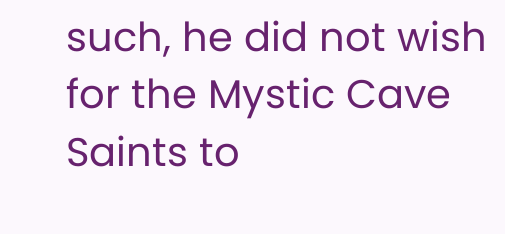such, he did not wish for the Mystic Cave Saints to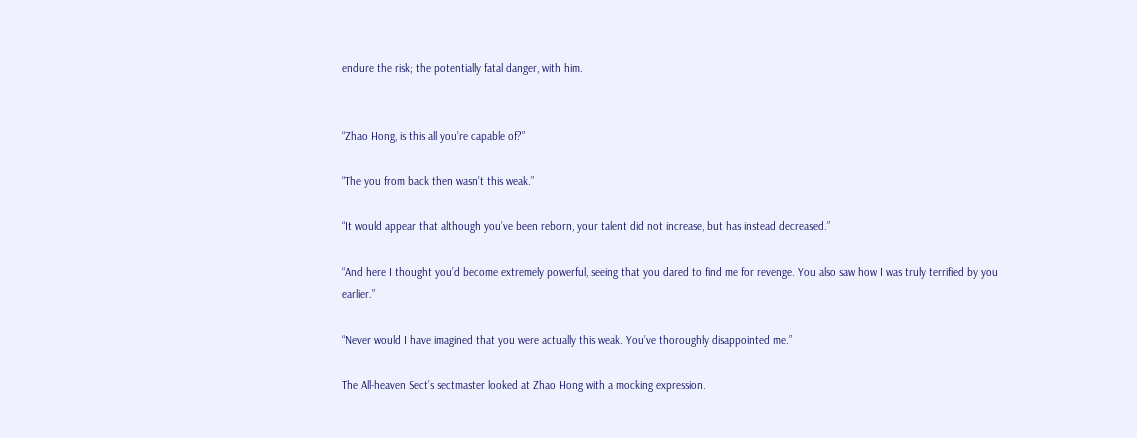endure the risk; the potentially fatal danger, with him.


“Zhao Hong, is this all you’re capable of?”

“The you from back then wasn’t this weak.”

“It would appear that although you’ve been reborn, your talent did not increase, but has instead decreased.”

“And here I thought you’d become extremely powerful, seeing that you dared to find me for revenge. You also saw how I was truly terrified by you earlier.”

“Never would I have imagined that you were actually this weak. You’ve thoroughly disappointed me.”

The All-heaven Sect’s sectmaster looked at Zhao Hong with a mocking expression.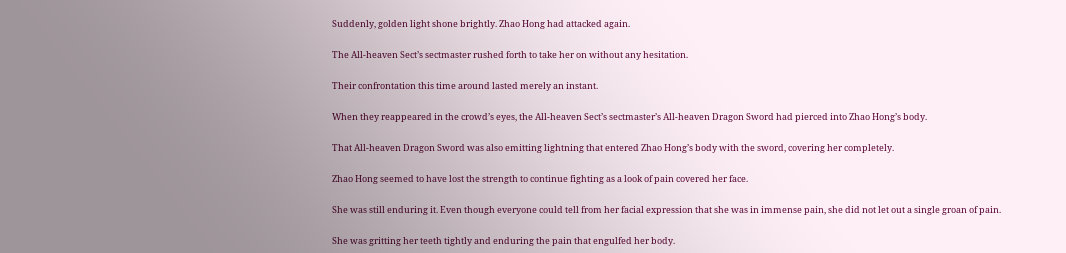Suddenly, golden light shone brightly. Zhao Hong had attacked again.

The All-heaven Sect’s sectmaster rushed forth to take her on without any hesitation.

Their confrontation this time around lasted merely an instant.

When they reappeared in the crowd’s eyes, the All-heaven Sect’s sectmaster’s All-heaven Dragon Sword had pierced into Zhao Hong’s body.

That All-heaven Dragon Sword was also emitting lightning that entered Zhao Hong’s body with the sword, covering her completely.

Zhao Hong seemed to have lost the strength to continue fighting as a look of pain covered her face.

She was still enduring it. Even though everyone could tell from her facial expression that she was in immense pain, she did not let out a single groan of pain.

She was gritting her teeth tightly and enduring the pain that engulfed her body.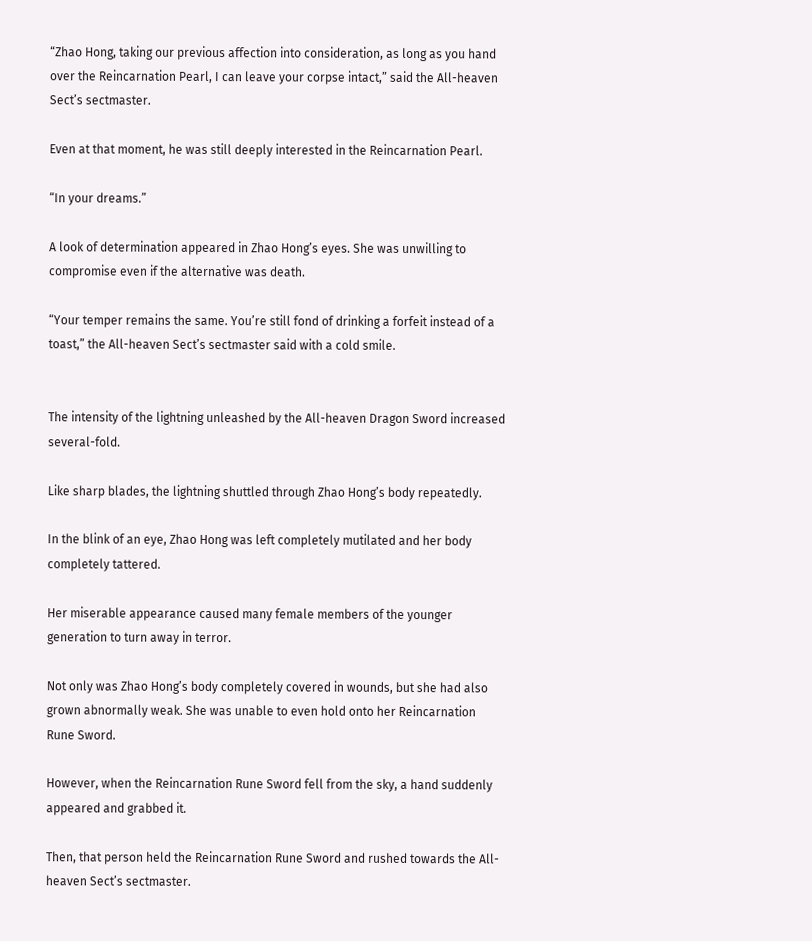“Zhao Hong, taking our previous affection into consideration, as long as you hand over the Reincarnation Pearl, I can leave your corpse intact,” said the All-heaven Sect’s sectmaster.

Even at that moment, he was still deeply interested in the Reincarnation Pearl.

“In your dreams.”

A look of determination appeared in Zhao Hong’s eyes. She was unwilling to compromise even if the alternative was death.

“Your temper remains the same. You’re still fond of drinking a forfeit instead of a toast,” the All-heaven Sect’s sectmaster said with a cold smile.


The intensity of the lightning unleashed by the All-heaven Dragon Sword increased several-fold.

Like sharp blades, the lightning shuttled through Zhao Hong’s body repeatedly.

In the blink of an eye, Zhao Hong was left completely mutilated and her body completely tattered.

Her miserable appearance caused many female members of the younger generation to turn away in terror.

Not only was Zhao Hong’s body completely covered in wounds, but she had also grown abnormally weak. She was unable to even hold onto her Reincarnation Rune Sword.

However, when the Reincarnation Rune Sword fell from the sky, a hand suddenly appeared and grabbed it.

Then, that person held the Reincarnation Rune Sword and rushed towards the All-heaven Sect’s sectmaster.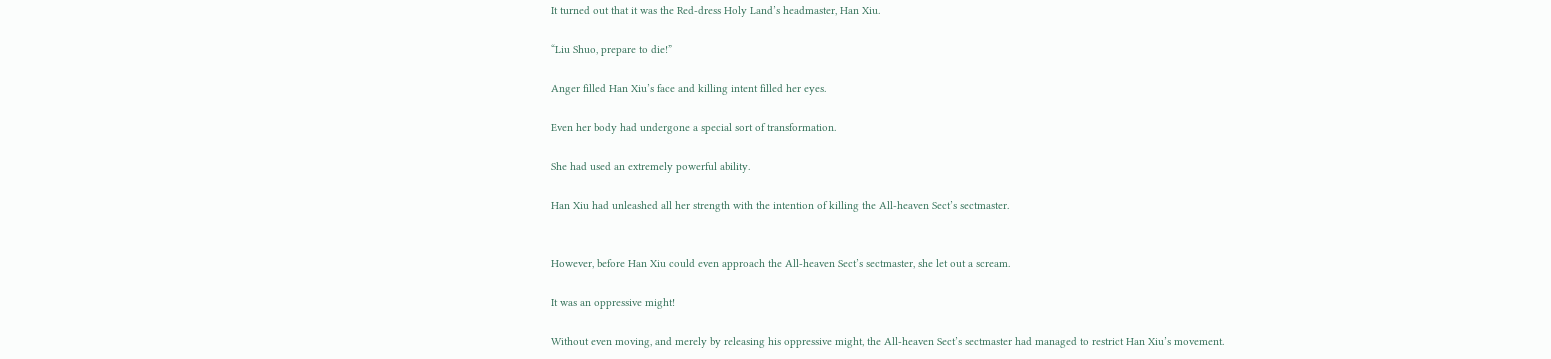It turned out that it was the Red-dress Holy Land’s headmaster, Han Xiu.

“Liu Shuo, prepare to die!”

Anger filled Han Xiu’s face and killing intent filled her eyes.

Even her body had undergone a special sort of transformation.

She had used an extremely powerful ability.

Han Xiu had unleashed all her strength with the intention of killing the All-heaven Sect’s sectmaster.


However, before Han Xiu could even approach the All-heaven Sect’s sectmaster, she let out a scream.

It was an oppressive might!

Without even moving, and merely by releasing his oppressive might, the All-heaven Sect’s sectmaster had managed to restrict Han Xiu’s movement.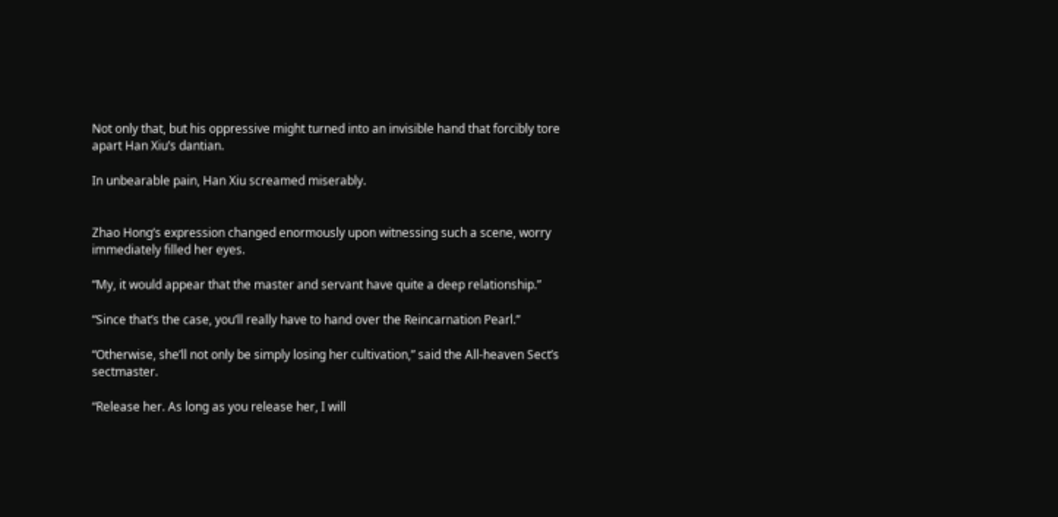Not only that, but his oppressive might turned into an invisible hand that forcibly tore apart Han Xiu’s dantian.

In unbearable pain, Han Xiu screamed miserably.


Zhao Hong’s expression changed enormously upon witnessing such a scene, worry immediately filled her eyes.

“My, it would appear that the master and servant have quite a deep relationship.”

“Since that’s the case, you’ll really have to hand over the Reincarnation Pearl.”

“Otherwise, she’ll not only be simply losing her cultivation,” said the All-heaven Sect’s sectmaster.

“Release her. As long as you release her, I will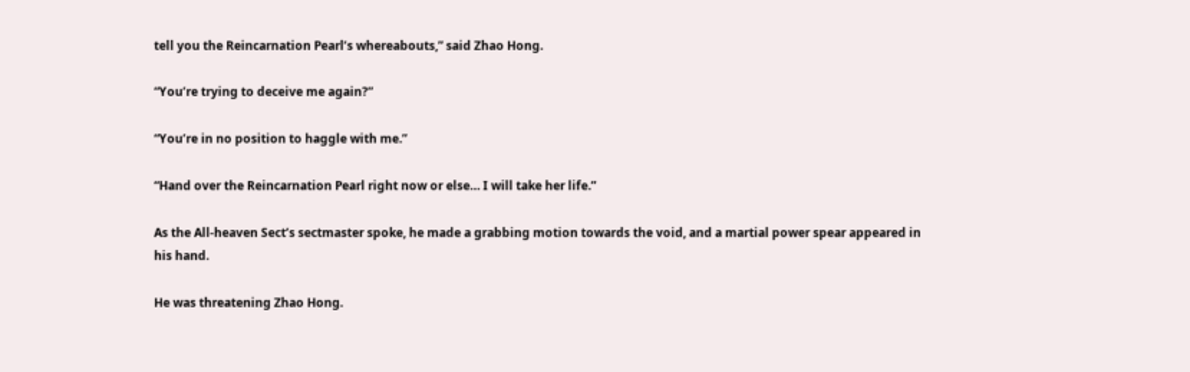tell you the Reincarnation Pearl’s whereabouts,” said Zhao Hong.

“You’re trying to deceive me again?”

“You’re in no position to haggle with me.”

“Hand over the Reincarnation Pearl right now or else… I will take her life.”

As the All-heaven Sect’s sectmaster spoke, he made a grabbing motion towards the void, and a martial power spear appeared in his hand.

He was threatening Zhao Hong.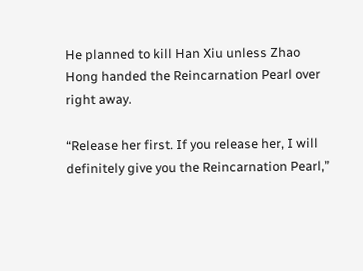He planned to kill Han Xiu unless Zhao Hong handed the Reincarnation Pearl over right away.

“Release her first. If you release her, I will definitely give you the Reincarnation Pearl,”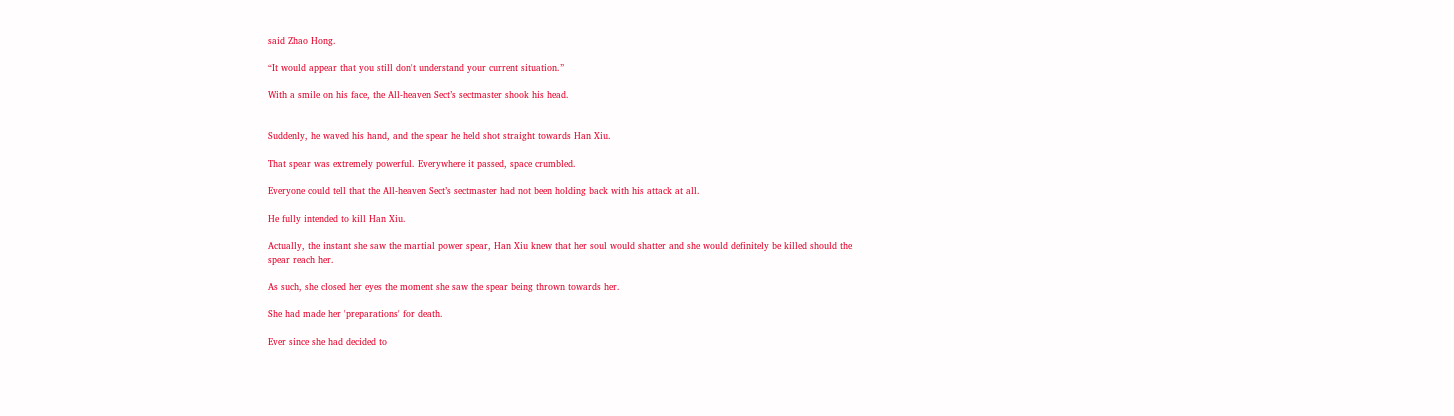said Zhao Hong.

“It would appear that you still don't understand your current situation.”

With a smile on his face, the All-heaven Sect’s sectmaster shook his head.


Suddenly, he waved his hand, and the spear he held shot straight towards Han Xiu.

That spear was extremely powerful. Everywhere it passed, space crumbled.

Everyone could tell that the All-heaven Sect’s sectmaster had not been holding back with his attack at all.

He fully intended to kill Han Xiu.

Actually, the instant she saw the martial power spear, Han Xiu knew that her soul would shatter and she would definitely be killed should the spear reach her.

As such, she closed her eyes the moment she saw the spear being thrown towards her.

She had made her 'preparations' for death.

Ever since she had decided to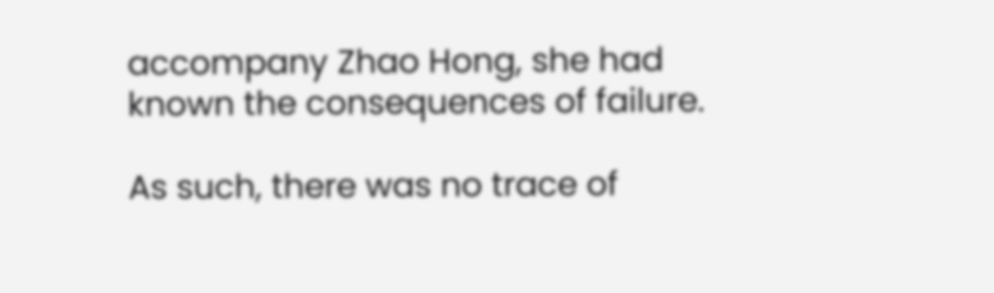accompany Zhao Hong, she had known the consequences of failure.

As such, there was no trace of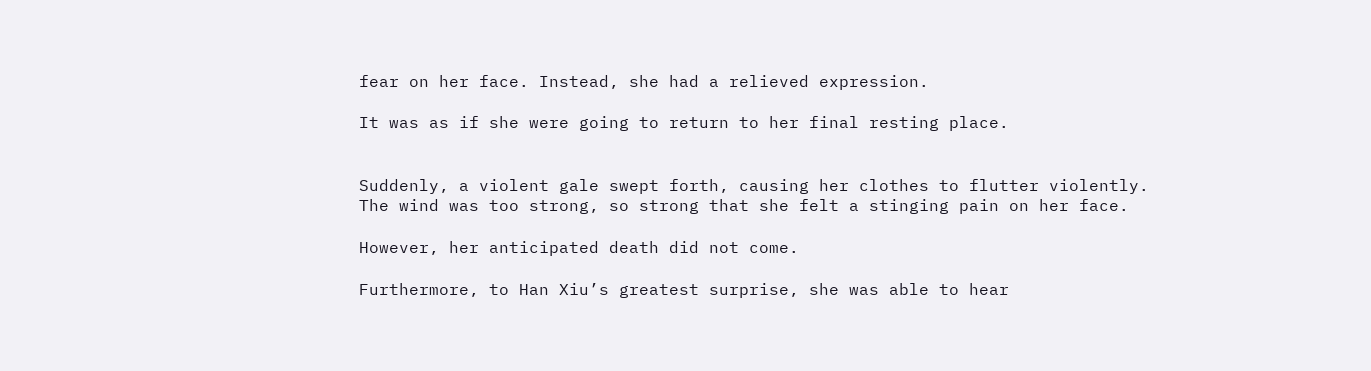fear on her face. Instead, she had a relieved expression.

It was as if she were going to return to her final resting place.


Suddenly, a violent gale swept forth, causing her clothes to flutter violently. The wind was too strong, so strong that she felt a stinging pain on her face.

However, her anticipated death did not come.

Furthermore, to Han Xiu’s greatest surprise, she was able to hear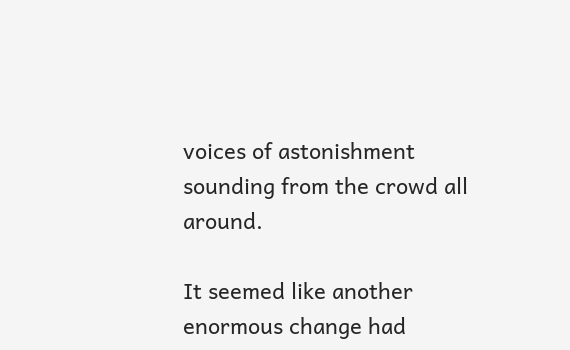voices of astonishment sounding from the crowd all around.

It seemed like another enormous change had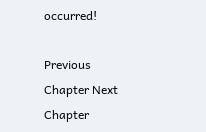occurred!

Previous Chapter Next Chapter